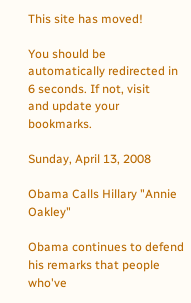This site has moved!

You should be automatically redirected in 6 seconds. If not, visit
and update your bookmarks.

Sunday, April 13, 2008

Obama Calls Hillary "Annie Oakley"

Obama continues to defend his remarks that people who've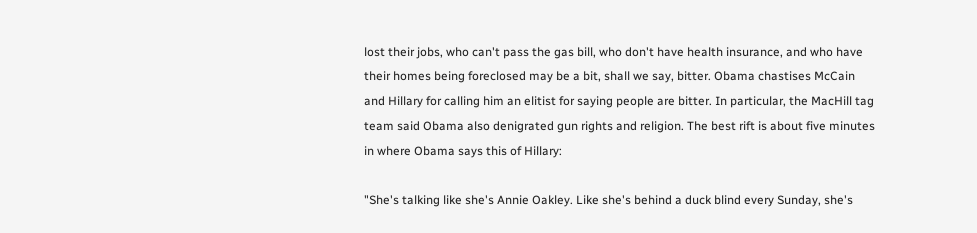lost their jobs, who can't pass the gas bill, who don't have health insurance, and who have their homes being foreclosed may be a bit, shall we say, bitter. Obama chastises McCain and Hillary for calling him an elitist for saying people are bitter. In particular, the MacHill tag team said Obama also denigrated gun rights and religion. The best rift is about five minutes in where Obama says this of Hillary:

"She's talking like she's Annie Oakley. Like she's behind a duck blind every Sunday, she's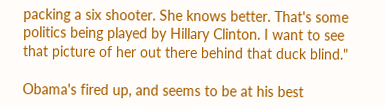packing a six shooter. She knows better. That's some politics being played by Hillary Clinton. I want to see that picture of her out there behind that duck blind."

Obama's fired up, and seems to be at his best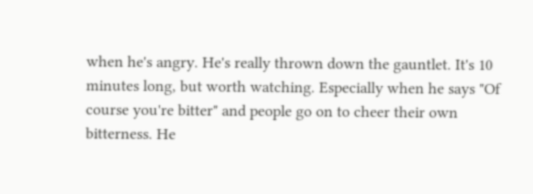when he's angry. He's really thrown down the gauntlet. It's 10 minutes long, but worth watching. Especially when he says "Of course you're bitter" and people go on to cheer their own bitterness. He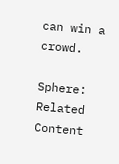can win a crowd.

Sphere: Related Content